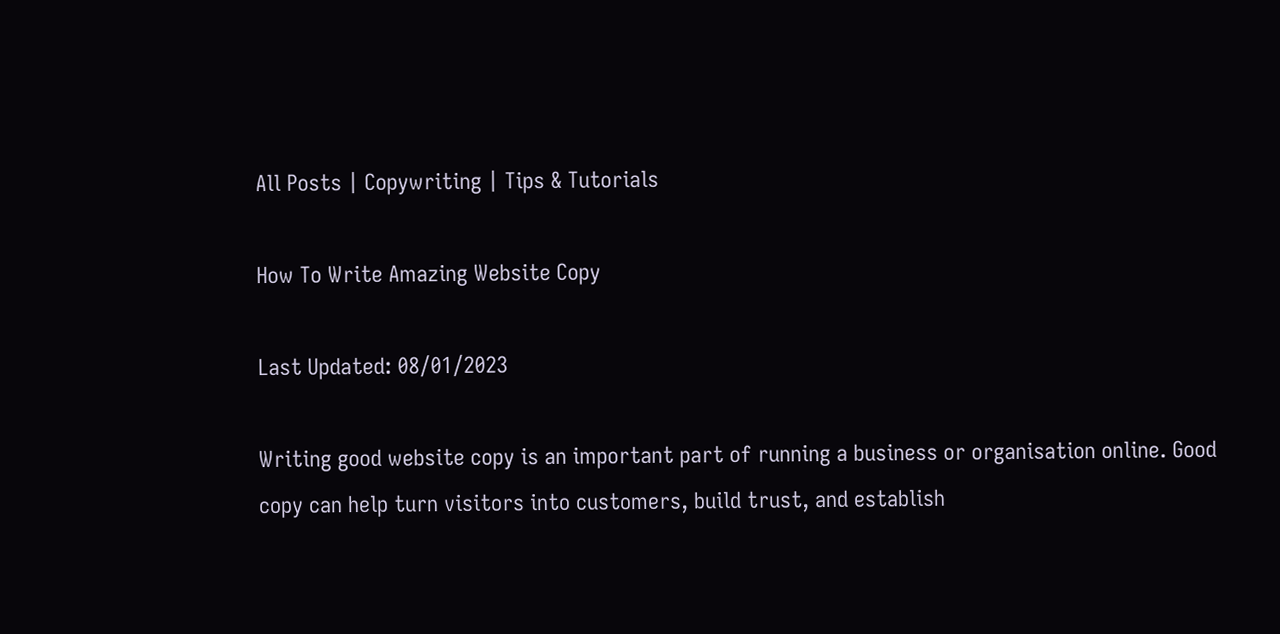All Posts | Copywriting | Tips & Tutorials

How To Write Amazing Website Copy

Last Updated: 08/01/2023

Writing good website copy is an important part of running a business or organisation online. Good copy can help turn visitors into customers, build trust, and establish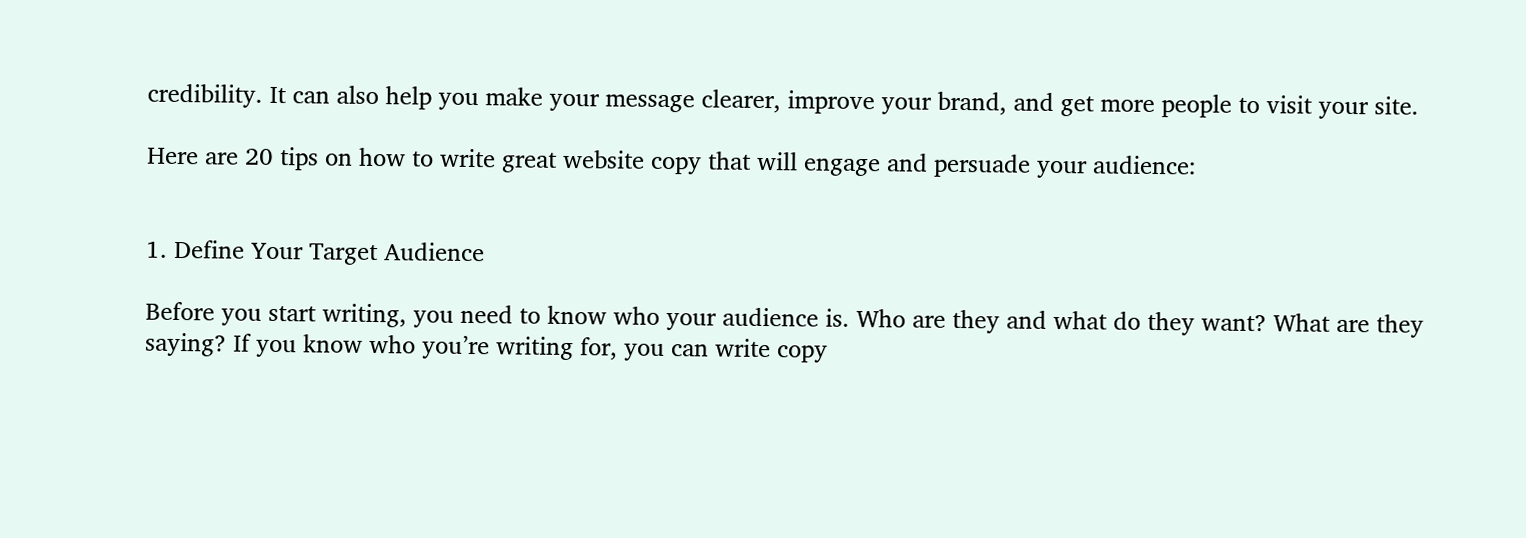credibility. It can also help you make your message clearer, improve your brand, and get more people to visit your site.

Here are 20 tips on how to write great website copy that will engage and persuade your audience:


1. Define Your Target Audience

Before you start writing, you need to know who your audience is. Who are they and what do they want? What are they saying? If you know who you’re writing for, you can write copy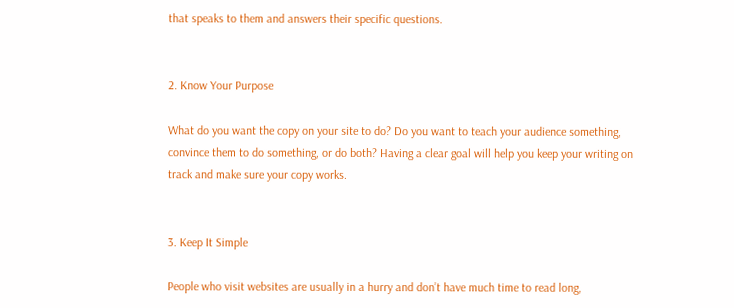that speaks to them and answers their specific questions.


2. Know Your Purpose

What do you want the copy on your site to do? Do you want to teach your audience something, convince them to do something, or do both? Having a clear goal will help you keep your writing on track and make sure your copy works.


3. Keep It Simple

People who visit websites are usually in a hurry and don’t have much time to read long,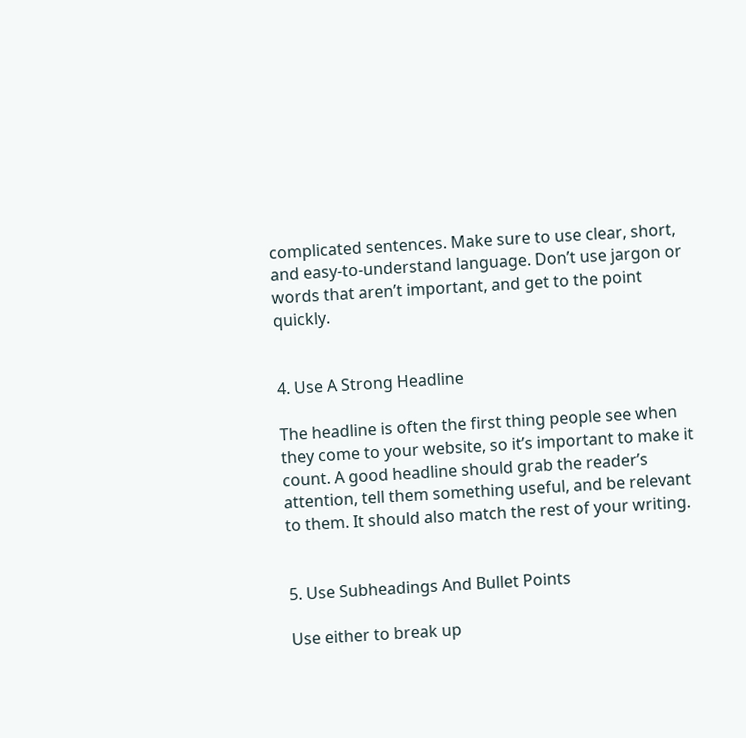complicated sentences. Make sure to use clear, short, and easy-to-understand language. Don’t use jargon or words that aren’t important, and get to the point quickly.


4. Use A Strong Headline

The headline is often the first thing people see when they come to your website, so it’s important to make it count. A good headline should grab the reader’s attention, tell them something useful, and be relevant to them. It should also match the rest of your writing.


5. Use Subheadings And Bullet Points

Use either to break up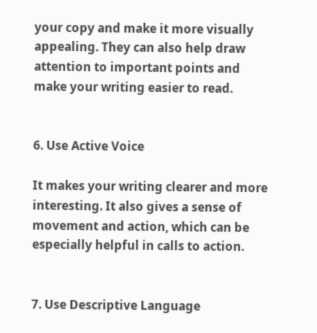your copy and make it more visually appealing. They can also help draw attention to important points and make your writing easier to read.


6. Use Active Voice

It makes your writing clearer and more interesting. It also gives a sense of movement and action, which can be especially helpful in calls to action.


7. Use Descriptive Language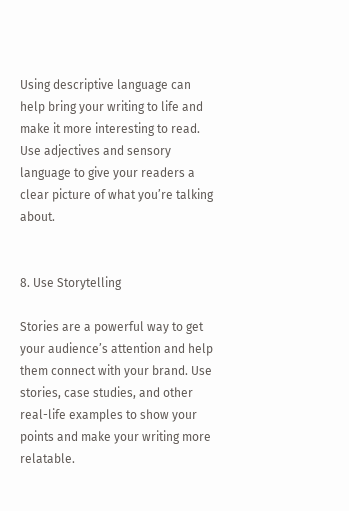Using descriptive language can help bring your writing to life and make it more interesting to read. Use adjectives and sensory language to give your readers a clear picture of what you’re talking about.


8. Use Storytelling

Stories are a powerful way to get your audience’s attention and help them connect with your brand. Use stories, case studies, and other real-life examples to show your points and make your writing more relatable.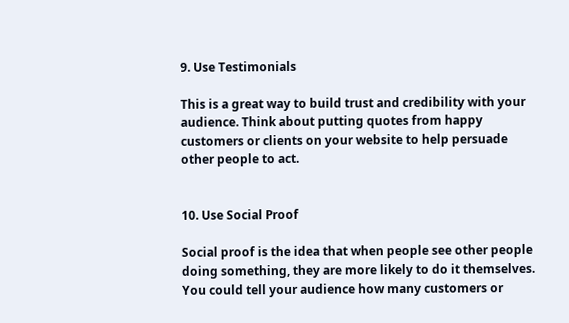9. Use Testimonials

This is a great way to build trust and credibility with your audience. Think about putting quotes from happy customers or clients on your website to help persuade other people to act.


10. Use Social Proof

Social proof is the idea that when people see other people doing something, they are more likely to do it themselves. You could tell your audience how many customers or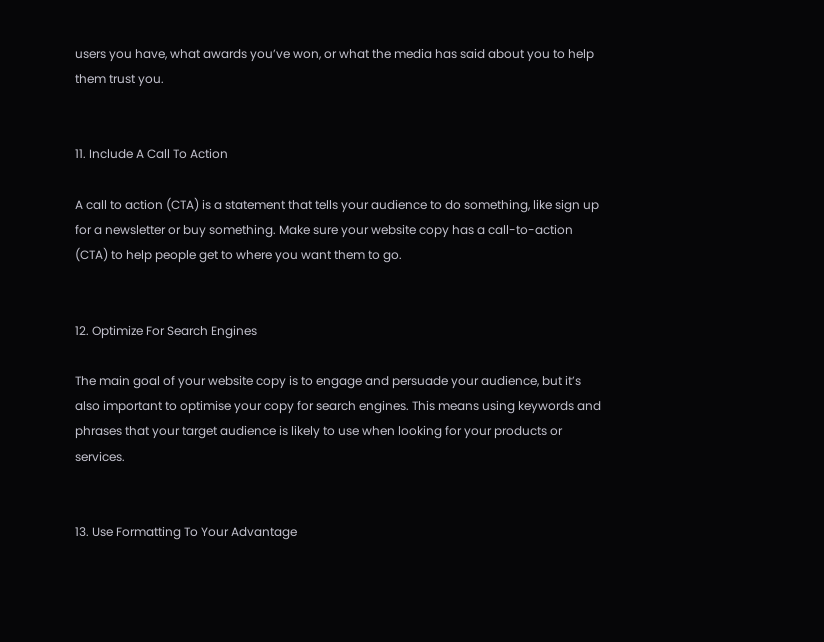users you have, what awards you’ve won, or what the media has said about you to help them trust you.


11. Include A Call To Action

A call to action (CTA) is a statement that tells your audience to do something, like sign up for a newsletter or buy something. Make sure your website copy has a call-to-action (CTA) to help people get to where you want them to go.


12. Optimize For Search Engines

The main goal of your website copy is to engage and persuade your audience, but it’s also important to optimise your copy for search engines. This means using keywords and phrases that your target audience is likely to use when looking for your products or services.


13. Use Formatting To Your Advantage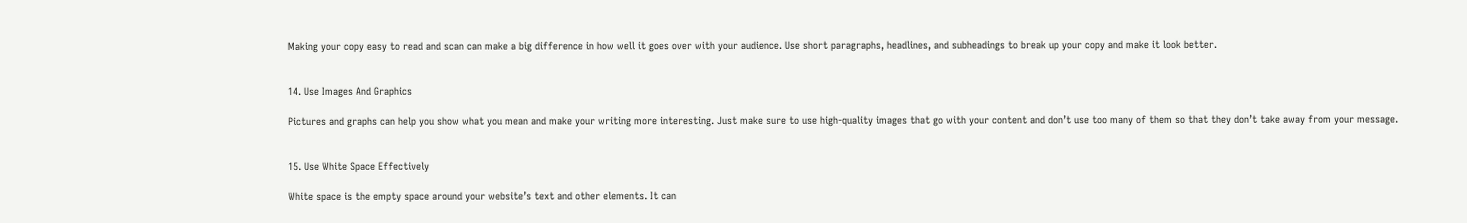Making your copy easy to read and scan can make a big difference in how well it goes over with your audience. Use short paragraphs, headlines, and subheadings to break up your copy and make it look better.


14. Use Images And Graphics

Pictures and graphs can help you show what you mean and make your writing more interesting. Just make sure to use high-quality images that go with your content and don’t use too many of them so that they don’t take away from your message.


15. Use White Space Effectively

White space is the empty space around your website’s text and other elements. It can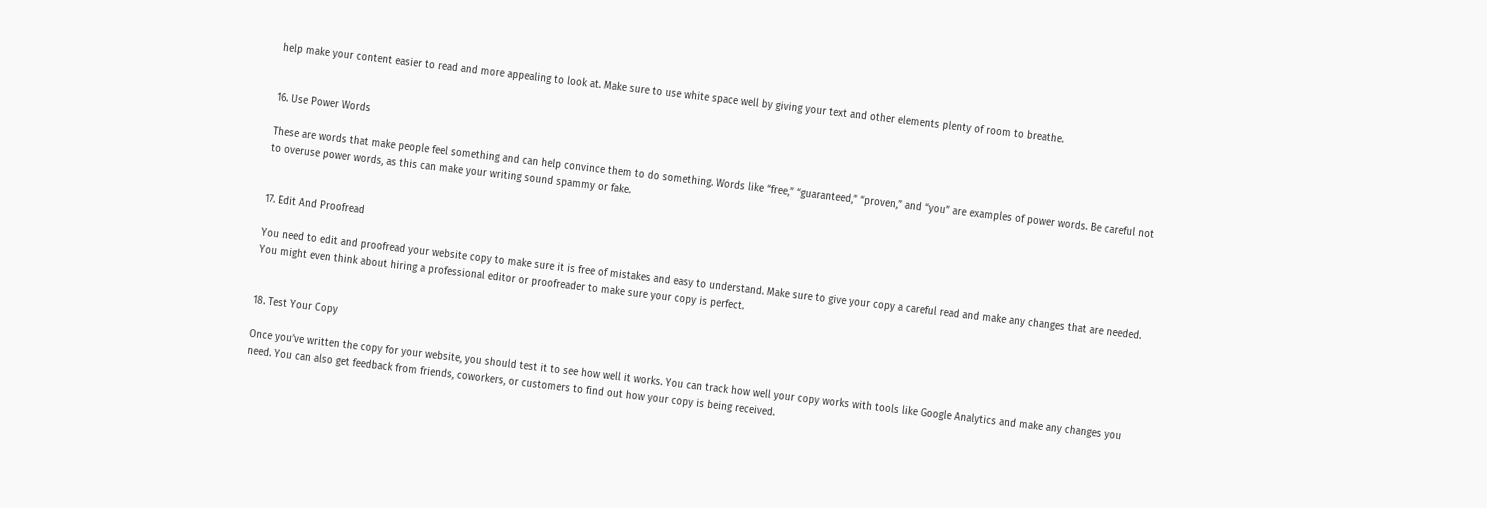help make your content easier to read and more appealing to look at. Make sure to use white space well by giving your text and other elements plenty of room to breathe.


16. Use Power Words

These are words that make people feel something and can help convince them to do something. Words like “free,” “guaranteed,” “proven,” and “you” are examples of power words. Be careful not to overuse power words, as this can make your writing sound spammy or fake.


17. Edit And Proofread

You need to edit and proofread your website copy to make sure it is free of mistakes and easy to understand. Make sure to give your copy a careful read and make any changes that are needed. You might even think about hiring a professional editor or proofreader to make sure your copy is perfect.


18. Test Your Copy

Once you’ve written the copy for your website, you should test it to see how well it works. You can track how well your copy works with tools like Google Analytics and make any changes you need. You can also get feedback from friends, coworkers, or customers to find out how your copy is being received.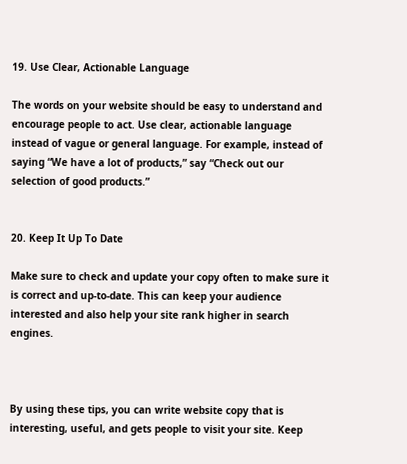19. Use Clear, Actionable Language

The words on your website should be easy to understand and encourage people to act. Use clear, actionable language instead of vague or general language. For example, instead of saying “We have a lot of products,” say “Check out our selection of good products.”


20. Keep It Up To Date

Make sure to check and update your copy often to make sure it is correct and up-to-date. This can keep your audience interested and also help your site rank higher in search engines.



By using these tips, you can write website copy that is interesting, useful, and gets people to visit your site. Keep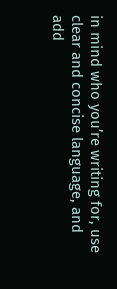in mind who you’re writing for, use clear and concise language, and add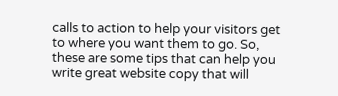calls to action to help your visitors get to where you want them to go. So, these are some tips that can help you write great website copy that will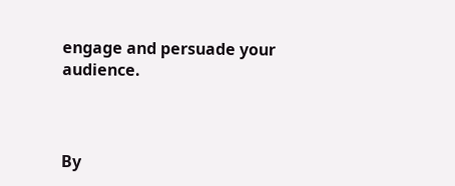engage and persuade your audience.



By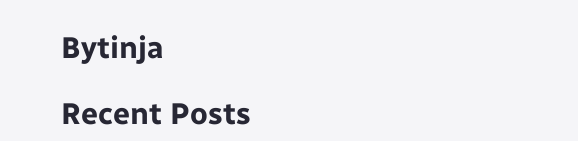Bytinja

Recent Posts